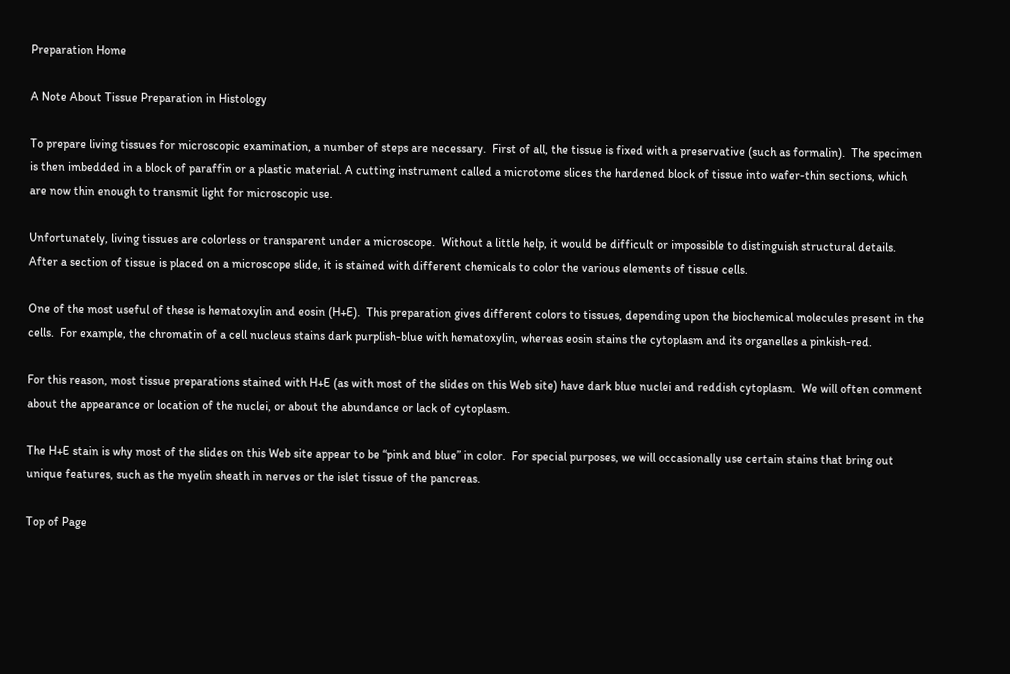Preparation Home

A Note About Tissue Preparation in Histology

To prepare living tissues for microscopic examination, a number of steps are necessary.  First of all, the tissue is fixed with a preservative (such as formalin).  The specimen is then imbedded in a block of paraffin or a plastic material. A cutting instrument called a microtome slices the hardened block of tissue into wafer-thin sections, which are now thin enough to transmit light for microscopic use.

Unfortunately, living tissues are colorless or transparent under a microscope.  Without a little help, it would be difficult or impossible to distinguish structural details.  After a section of tissue is placed on a microscope slide, it is stained with different chemicals to color the various elements of tissue cells.

One of the most useful of these is hematoxylin and eosin (H+E).  This preparation gives different colors to tissues, depending upon the biochemical molecules present in the cells.  For example, the chromatin of a cell nucleus stains dark purplish-blue with hematoxylin, whereas eosin stains the cytoplasm and its organelles a pinkish-red.

For this reason, most tissue preparations stained with H+E (as with most of the slides on this Web site) have dark blue nuclei and reddish cytoplasm.  We will often comment about the appearance or location of the nuclei, or about the abundance or lack of cytoplasm.

The H+E stain is why most of the slides on this Web site appear to be “pink and blue” in color.  For special purposes, we will occasionally use certain stains that bring out unique features, such as the myelin sheath in nerves or the islet tissue of the pancreas.

Top of Page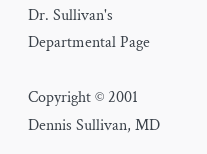Dr. Sullivan's Departmental Page

Copyright © 2001 Dennis Sullivan, MD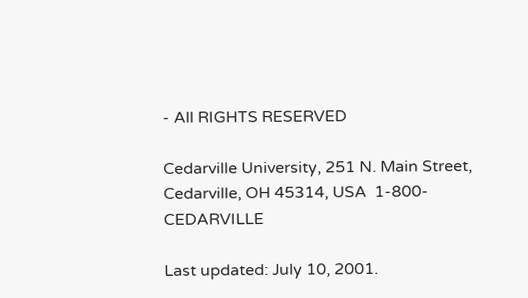- All RIGHTS RESERVED

Cedarville University, 251 N. Main Street, Cedarville, OH 45314, USA  1-800-CEDARVILLE

Last updated: July 10, 2001.